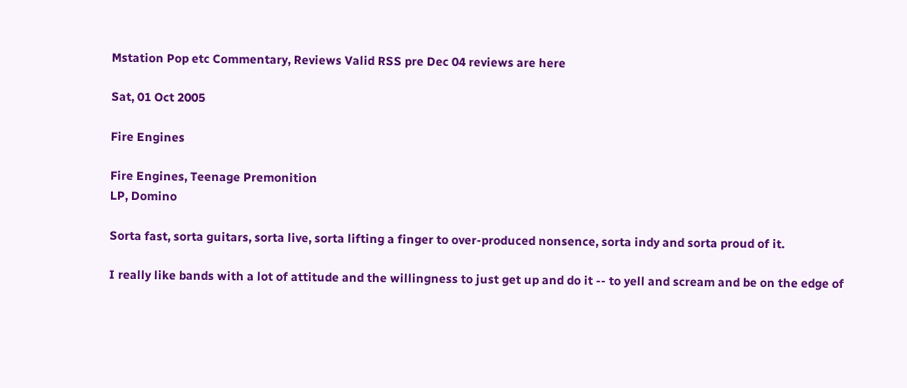Mstation Pop etc Commentary, Reviews Valid RSS pre Dec 04 reviews are here

Sat, 01 Oct 2005

Fire Engines

Fire Engines, Teenage Premonition
LP, Domino

Sorta fast, sorta guitars, sorta live, sorta lifting a finger to over-produced nonsence, sorta indy and sorta proud of it.

I really like bands with a lot of attitude and the willingness to just get up and do it -- to yell and scream and be on the edge of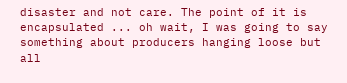disaster and not care. The point of it is encapsulated ... oh wait, I was going to say something about producers hanging loose but all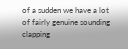of a sudden we have a lot of fairly genuine sounding clapping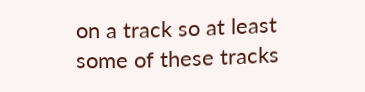on a track so at least some of these tracks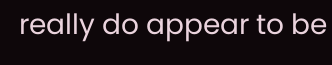really do appear to be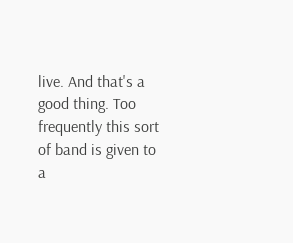live. And that's a good thing. Too frequently this sort of band is given to a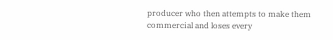producer who then attempts to make them commercial and loses every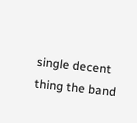single decent thing the band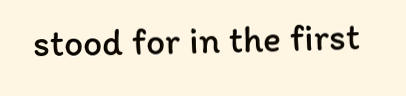stood for in the first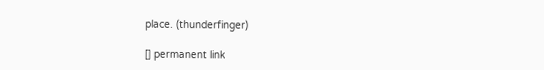place. (thunderfinger)

[] permanent link